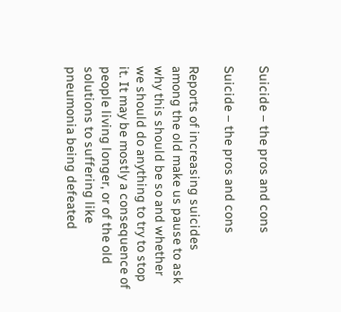Suicide – the pros and cons

Suicide – the pros and cons

Reports of increasing suicides among the old make us pause to ask why this should be so and whether we should do anything to try to stop it. It may be mostly a consequence of people living longer, or of the old solutions to suffering like pneumonia being defeated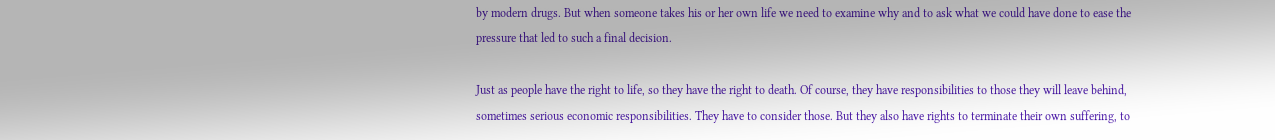by modern drugs. But when someone takes his or her own life we need to examine why and to ask what we could have done to ease the pressure that led to such a final decision.

Just as people have the right to life, so they have the right to death. Of course, they have responsibilities to those they will leave behind, sometimes serious economic responsibilities. They have to consider those. But they also have rights to terminate their own suffering, to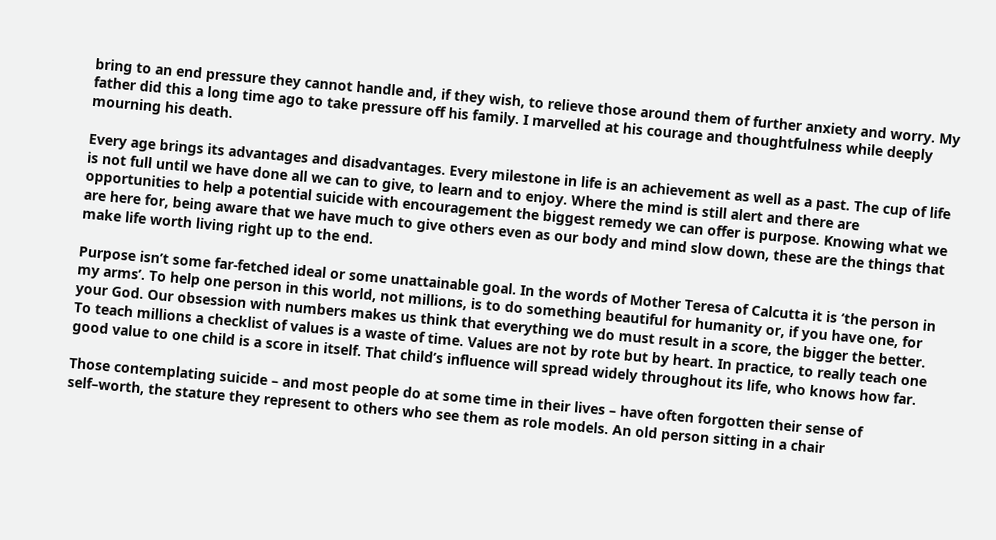bring to an end pressure they cannot handle and, if they wish, to relieve those around them of further anxiety and worry. My father did this a long time ago to take pressure off his family. I marvelled at his courage and thoughtfulness while deeply mourning his death.

Every age brings its advantages and disadvantages. Every milestone in life is an achievement as well as a past. The cup of life is not full until we have done all we can to give, to learn and to enjoy. Where the mind is still alert and there are opportunities to help a potential suicide with encouragement the biggest remedy we can offer is purpose. Knowing what we are here for, being aware that we have much to give others even as our body and mind slow down, these are the things that make life worth living right up to the end.

Purpose isn’t some far-fetched ideal or some unattainable goal. In the words of Mother Teresa of Calcutta it is ‘the person in my arms’. To help one person in this world, not millions, is to do something beautiful for humanity or, if you have one, for your God. Our obsession with numbers makes us think that everything we do must result in a score, the bigger the better. To teach millions a checklist of values is a waste of time. Values are not by rote but by heart. In practice, to really teach one good value to one child is a score in itself. That child’s influence will spread widely throughout its life, who knows how far.

Those contemplating suicide – and most people do at some time in their lives – have often forgotten their sense of self–worth, the stature they represent to others who see them as role models. An old person sitting in a chair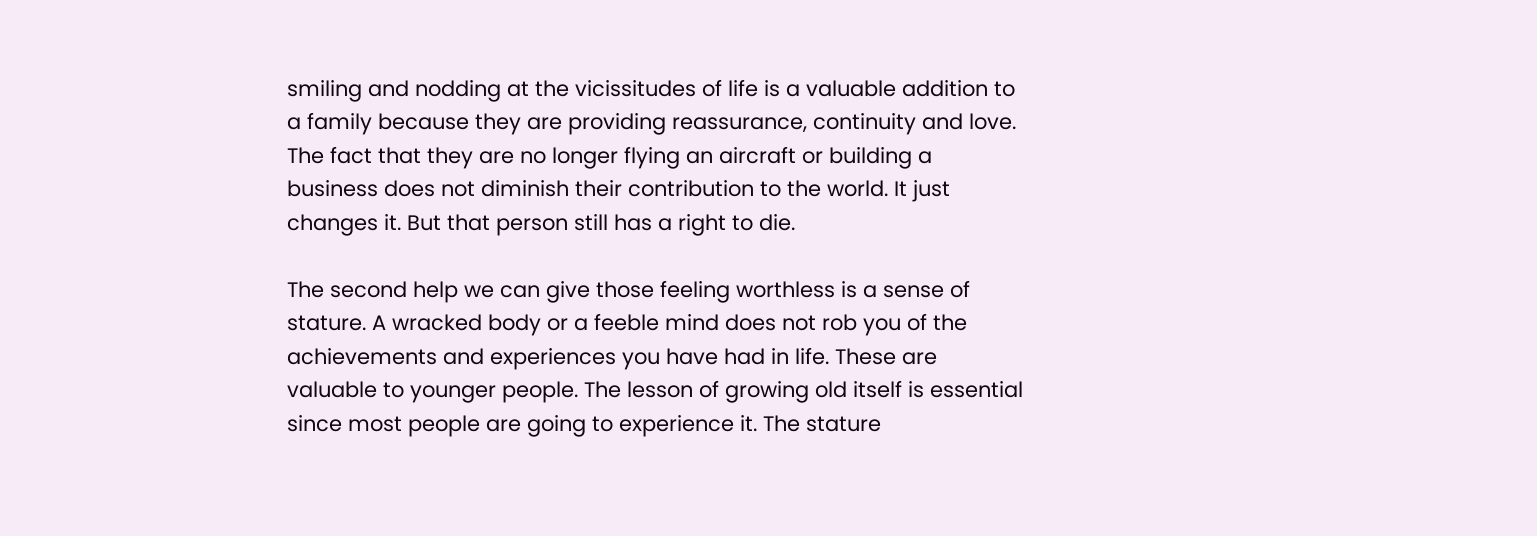smiling and nodding at the vicissitudes of life is a valuable addition to a family because they are providing reassurance, continuity and love. The fact that they are no longer flying an aircraft or building a business does not diminish their contribution to the world. It just changes it. But that person still has a right to die.

The second help we can give those feeling worthless is a sense of stature. A wracked body or a feeble mind does not rob you of the achievements and experiences you have had in life. These are valuable to younger people. The lesson of growing old itself is essential since most people are going to experience it. The stature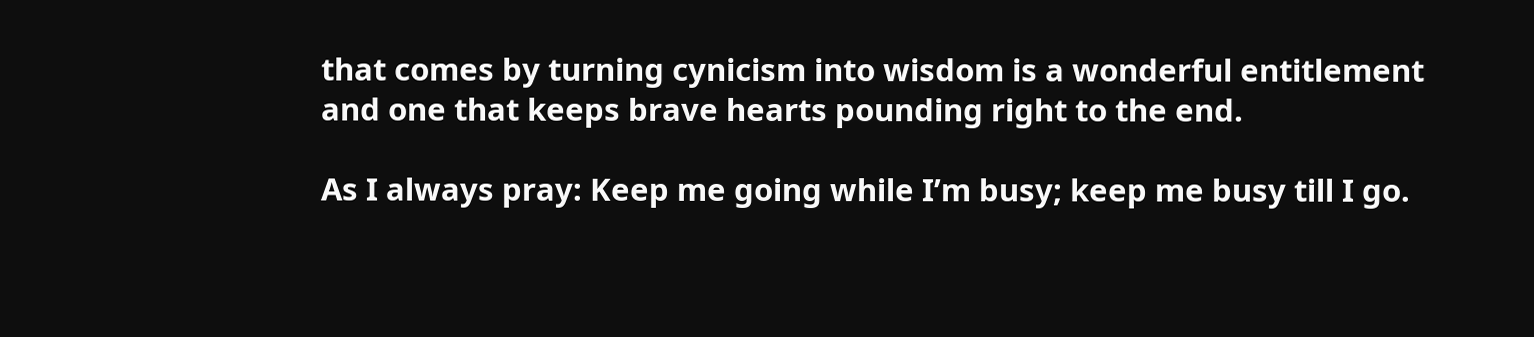that comes by turning cynicism into wisdom is a wonderful entitlement and one that keeps brave hearts pounding right to the end.

As I always pray: Keep me going while I’m busy; keep me busy till I go.